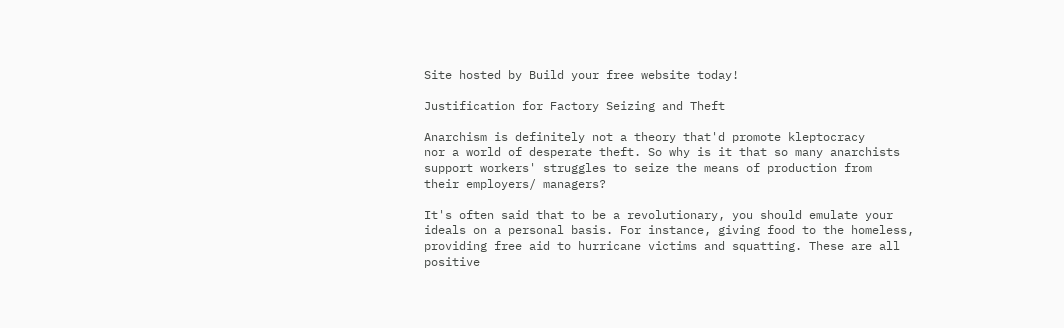Site hosted by Build your free website today!

Justification for Factory Seizing and Theft

Anarchism is definitely not a theory that'd promote kleptocracy
nor a world of desperate theft. So why is it that so many anarchists
support workers' struggles to seize the means of production from
their employers/ managers?

It's often said that to be a revolutionary, you should emulate your
ideals on a personal basis. For instance, giving food to the homeless,
providing free aid to hurricane victims and squatting. These are all
positive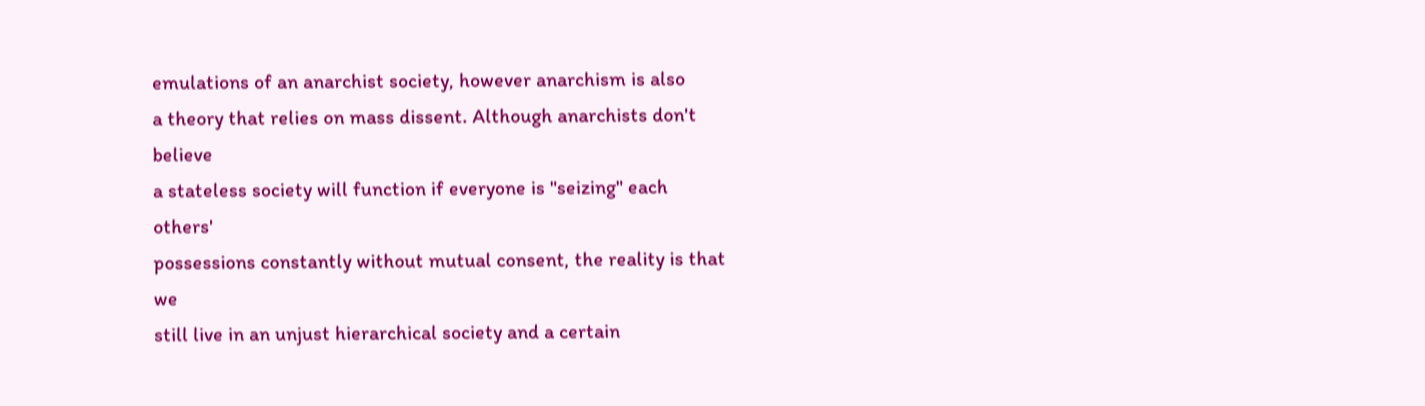emulations of an anarchist society, however anarchism is also
a theory that relies on mass dissent. Although anarchists don't believe
a stateless society will function if everyone is "seizing" each others'
possessions constantly without mutual consent, the reality is that we
still live in an unjust hierarchical society and a certain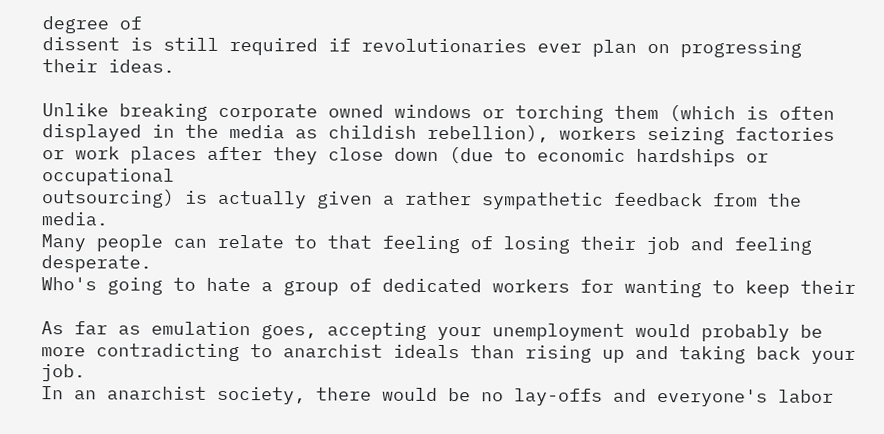degree of
dissent is still required if revolutionaries ever plan on progressing
their ideas.

Unlike breaking corporate owned windows or torching them (which is often
displayed in the media as childish rebellion), workers seizing factories
or work places after they close down (due to economic hardships or occupational
outsourcing) is actually given a rather sympathetic feedback from the media.
Many people can relate to that feeling of losing their job and feeling desperate.
Who's going to hate a group of dedicated workers for wanting to keep their

As far as emulation goes, accepting your unemployment would probably be
more contradicting to anarchist ideals than rising up and taking back your job.
In an anarchist society, there would be no lay-offs and everyone's labor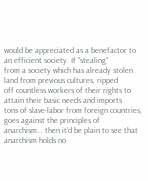would be appreciated as a benefactor to an efficient society. If "stealing"
from a society which has already stolen land from previous cultures, ripped
off countless workers of their rights to attain their basic needs and imports
tons of slave-labor from foreign countries, goes against the principles of
anarchism... then it'd be plain to see that anarchism holds no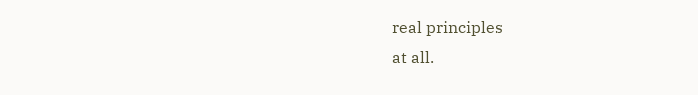real principles
at all.